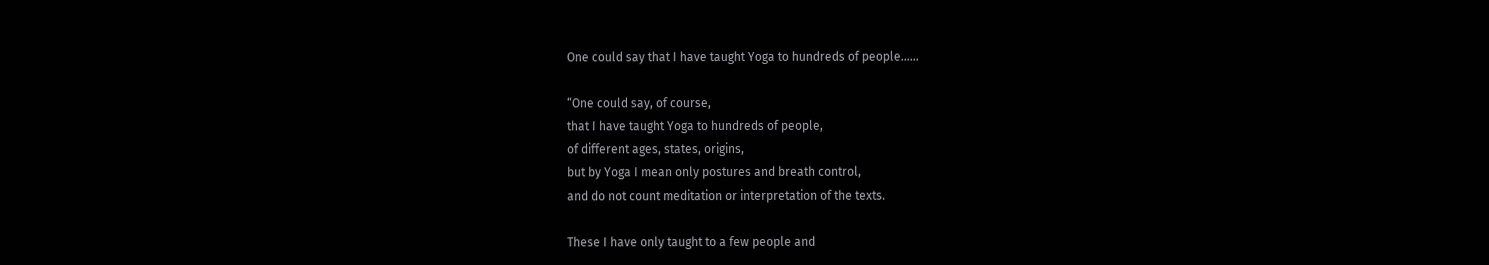One could say that I have taught Yoga to hundreds of people……

“One could say, of course,
that I have taught Yoga to hundreds of people,
of different ages, states, origins,
but by Yoga I mean only postures and breath control,
and do not count meditation or interpretation of the texts.

These I have only taught to a few people and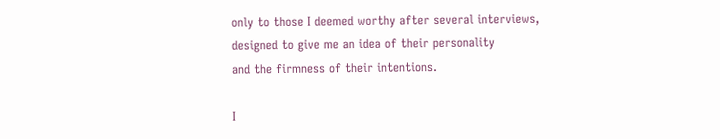only to those I deemed worthy after several interviews,
designed to give me an idea of their personality
and the firmness of their intentions.

I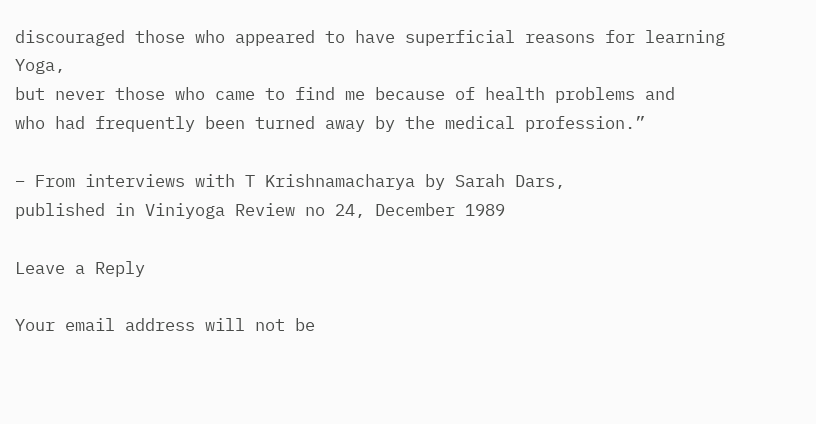discouraged those who appeared to have superficial reasons for learning Yoga,
but never those who came to find me because of health problems and
who had frequently been turned away by the medical profession.”

– From interviews with T Krishnamacharya by Sarah Dars,
published in Viniyoga Review no 24, December 1989

Leave a Reply

Your email address will not be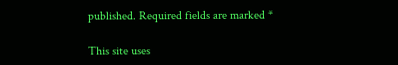published. Required fields are marked *

This site uses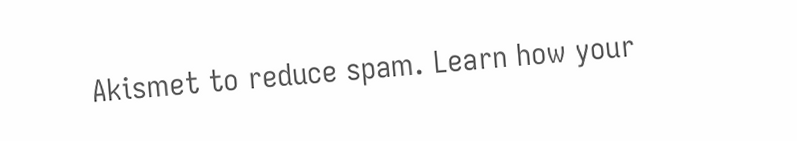Akismet to reduce spam. Learn how your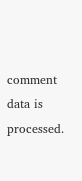comment data is processed.